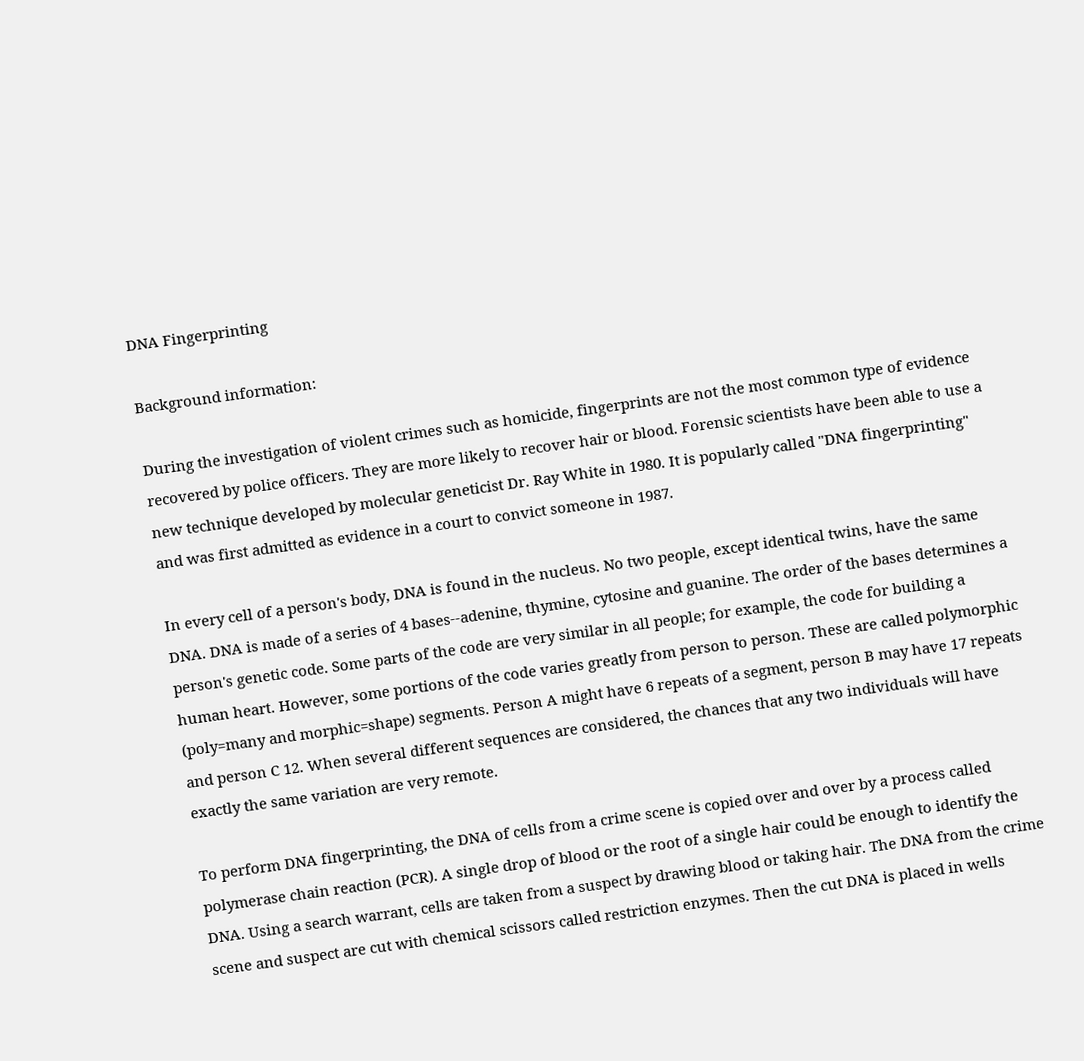DNA Fingerprinting

Background information:

During the investigation of violent crimes such as homicide, fingerprints are not the most common type of evidence recovered by police officers. They are more likely to recover hair or blood. Forensic scientists have been able to use a new technique developed by molecular geneticist Dr. Ray White in 1980. It is popularly called "DNA fingerprinting" and was first admitted as evidence in a court to convict someone in 1987.

In every cell of a person's body, DNA is found in the nucleus. No two people, except identical twins, have the same DNA. DNA is made of a series of 4 bases--adenine, thymine, cytosine and guanine. The order of the bases determines a person's genetic code. Some parts of the code are very similar in all people; for example, the code for building a human heart. However, some portions of the code varies greatly from person to person. These are called polymorphic (poly=many and morphic=shape) segments. Person A might have 6 repeats of a segment, person B may have 17 repeats and person C 12. When several different sequences are considered, the chances that any two individuals will have exactly the same variation are very remote.

To perform DNA fingerprinting, the DNA of cells from a crime scene is copied over and over by a process called polymerase chain reaction (PCR). A single drop of blood or the root of a single hair could be enough to identify the DNA. Using a search warrant, cells are taken from a suspect by drawing blood or taking hair. The DNA from the crime scene and suspect are cut with chemical scissors called restriction enzymes. Then the cut DNA is placed in wells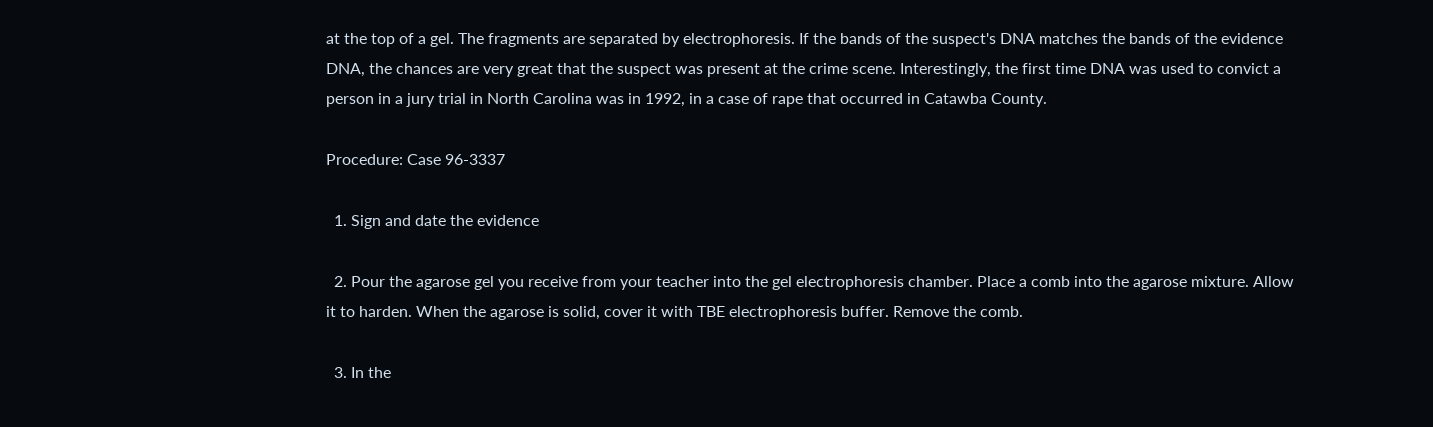at the top of a gel. The fragments are separated by electrophoresis. If the bands of the suspect's DNA matches the bands of the evidence DNA, the chances are very great that the suspect was present at the crime scene. Interestingly, the first time DNA was used to convict a person in a jury trial in North Carolina was in 1992, in a case of rape that occurred in Catawba County.

Procedure: Case 96-3337

  1. Sign and date the evidence

  2. Pour the agarose gel you receive from your teacher into the gel electrophoresis chamber. Place a comb into the agarose mixture. Allow it to harden. When the agarose is solid, cover it with TBE electrophoresis buffer. Remove the comb.

  3. In the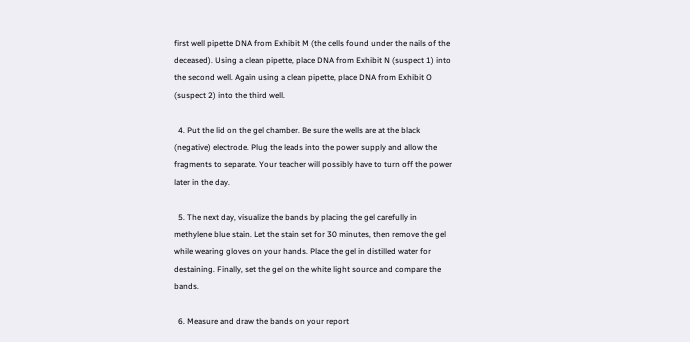first well pipette DNA from Exhibit M (the cells found under the nails of the deceased). Using a clean pipette, place DNA from Exhibit N (suspect 1) into the second well. Again using a clean pipette, place DNA from Exhibit O (suspect 2) into the third well.

  4. Put the lid on the gel chamber. Be sure the wells are at the black (negative) electrode. Plug the leads into the power supply and allow the fragments to separate. Your teacher will possibly have to turn off the power later in the day.

  5. The next day, visualize the bands by placing the gel carefully in methylene blue stain. Let the stain set for 30 minutes, then remove the gel while wearing gloves on your hands. Place the gel in distilled water for destaining. Finally, set the gel on the white light source and compare the bands.

  6. Measure and draw the bands on your report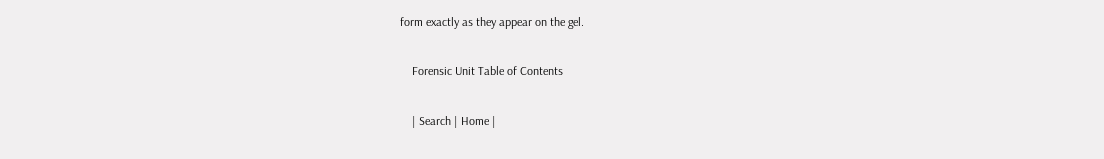form exactly as they appear on the gel.

    Forensic Unit Table of Contents

    | Search | Home |